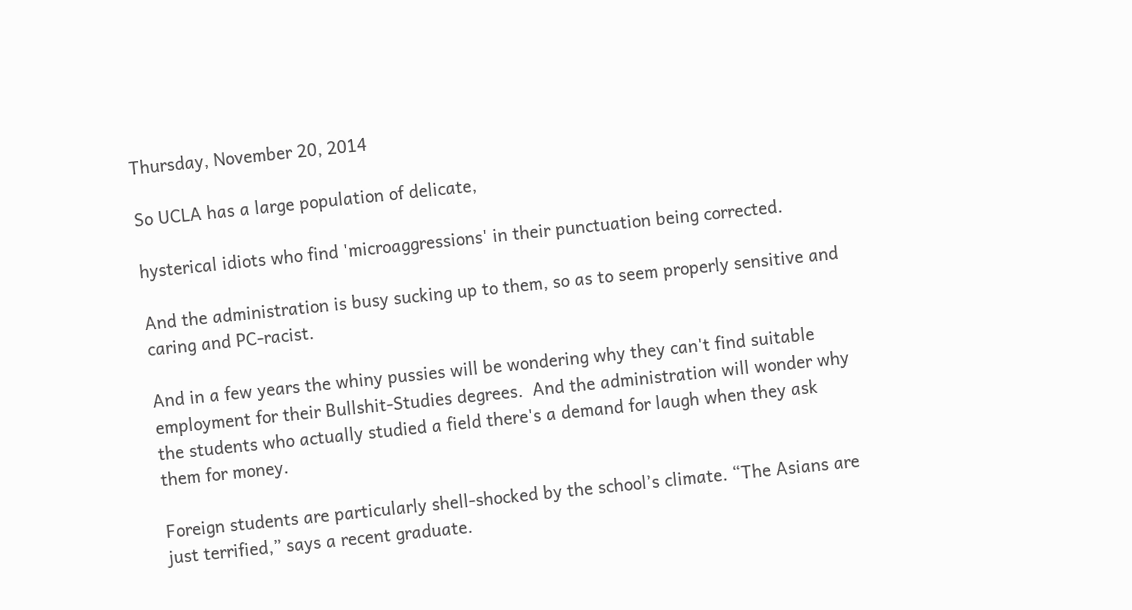Thursday, November 20, 2014

So UCLA has a large population of delicate,

hysterical idiots who find 'microaggressions' in their punctuation being corrected.

And the administration is busy sucking up to them, so as to seem properly sensitive and caring and PC-racist.

And in a few years the whiny pussies will be wondering why they can't find suitable employment for their Bullshit-Studies degrees.  And the administration will wonder why the students who actually studied a field there's a demand for laugh when they ask them for money.

Foreign students are particularly shell-shocked by the school’s climate. “The Asians are just terrified,” says a recent graduate.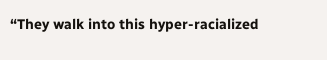“They walk into this hyper-racialized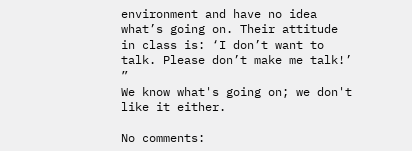environment and have no idea what’s going on. Their attitude in class is: ‘I don’t want to talk. Please don’t make me talk!’ ”
We know what's going on; we don't like it either.

No comments: